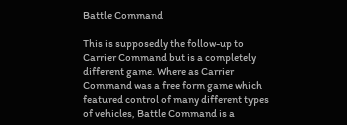Battle Command

This is supposedly the follow-up to Carrier Command but is a completely different game. Where as Carrier Command was a free form game which featured control of many different types of vehicles, Battle Command is a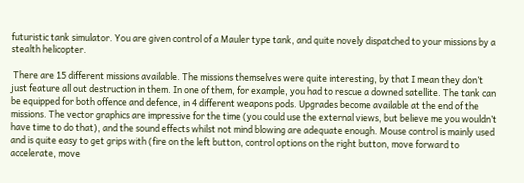futuristic tank simulator. You are given control of a Mauler type tank, and quite novely dispatched to your missions by a stealth helicopter.

 There are 15 different missions available. The missions themselves were quite interesting, by that I mean they don’t just feature all out destruction in them. In one of them, for example, you had to rescue a downed satellite. The tank can be equipped for both offence and defence, in 4 different weapons pods. Upgrades become available at the end of the missions. The vector graphics are impressive for the time (you could use the external views, but believe me you wouldn’t have time to do that), and the sound effects whilst not mind blowing are adequate enough. Mouse control is mainly used and is quite easy to get grips with (fire on the left button, control options on the right button, move forward to accelerate, move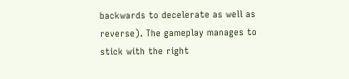backwards to decelerate as well as reverse). The gameplay manages to stick with the right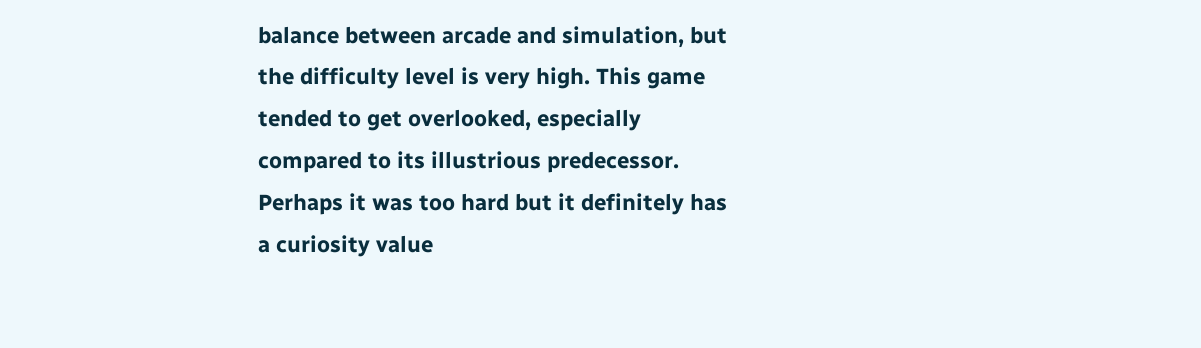balance between arcade and simulation, but the difficulty level is very high. This game tended to get overlooked, especially compared to its illustrious predecessor. Perhaps it was too hard but it definitely has a curiosity value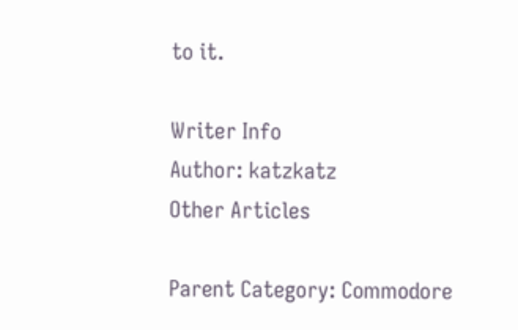to it.

Writer Info
Author: katzkatz
Other Articles

Parent Category: Commodore